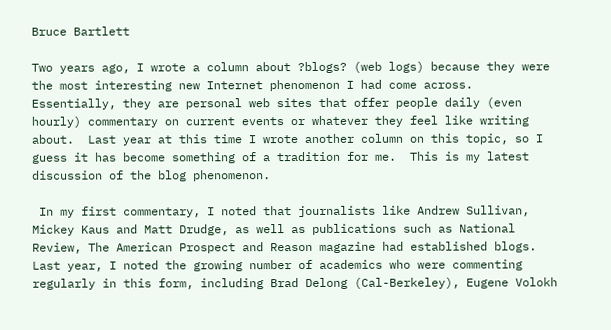Bruce Bartlett

Two years ago, I wrote a column about ?blogs? (web logs) because they were the most interesting new Internet phenomenon I had come across.  Essentially, they are personal web sites that offer people daily (even hourly) commentary on current events or whatever they feel like writing about.  Last year at this time I wrote another column on this topic, so I guess it has become something of a tradition for me.  This is my latest discussion of the blog phenomenon.

 In my first commentary, I noted that journalists like Andrew Sullivan, Mickey Kaus and Matt Drudge, as well as publications such as National Review, The American Prospect and Reason magazine had established blogs.  Last year, I noted the growing number of academics who were commenting regularly in this form, including Brad Delong (Cal-Berkeley), Eugene Volokh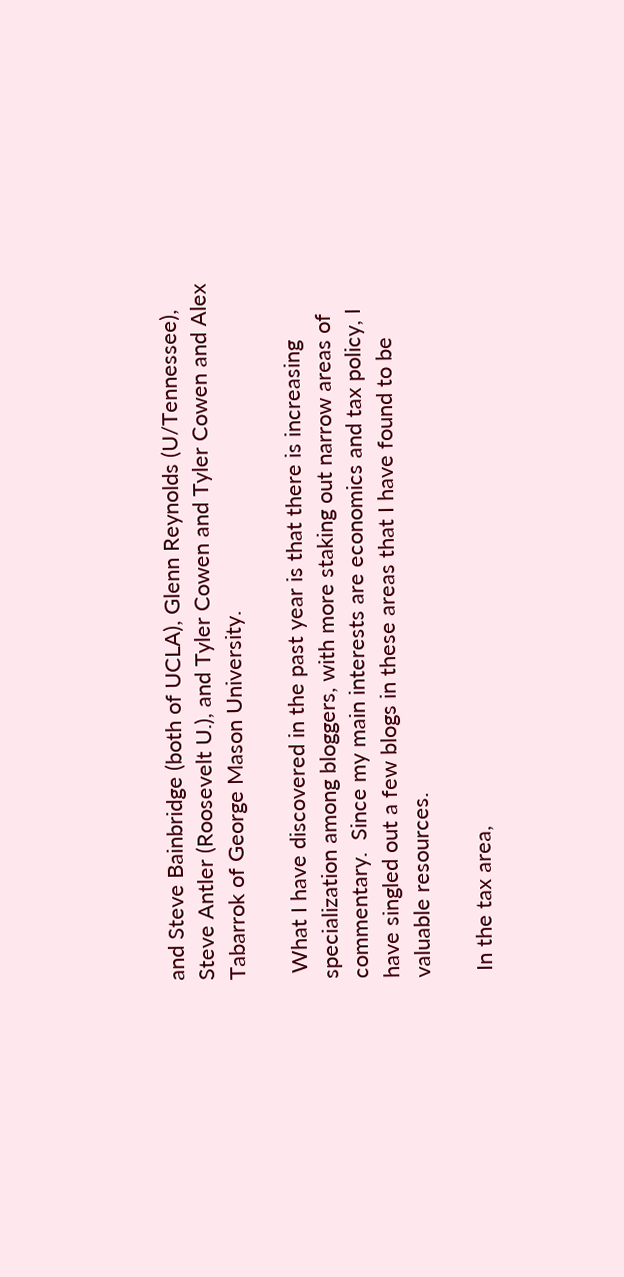and Steve Bainbridge (both of UCLA), Glenn Reynolds (U/Tennessee), Steve Antler (Roosevelt U.), and Tyler Cowen and Tyler Cowen and Alex Tabarrok of George Mason University.

 What I have discovered in the past year is that there is increasing specialization among bloggers, with more staking out narrow areas of commentary.  Since my main interests are economics and tax policy, I have singled out a few blogs in these areas that I have found to be valuable resources.

 In the tax area,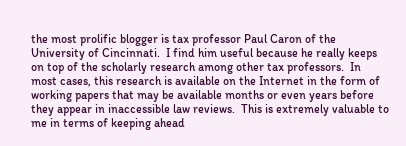the most prolific blogger is tax professor Paul Caron of the University of Cincinnati.  I find him useful because he really keeps on top of the scholarly research among other tax professors.  In most cases, this research is available on the Internet in the form of working papers that may be available months or even years before they appear in inaccessible law reviews.  This is extremely valuable to me in terms of keeping ahead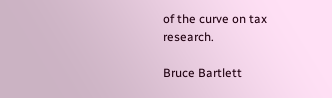of the curve on tax research.

Bruce Bartlett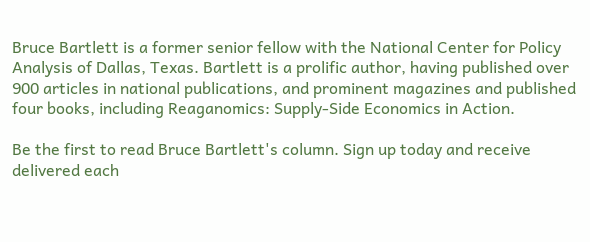Bruce Bartlett is a former senior fellow with the National Center for Policy Analysis of Dallas, Texas. Bartlett is a prolific author, having published over 900 articles in national publications, and prominent magazines and published four books, including Reaganomics: Supply-Side Economics in Action.

Be the first to read Bruce Bartlett's column. Sign up today and receive delivered each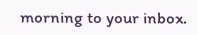morning to your inbox.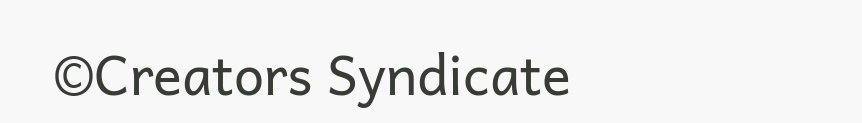©Creators Syndicate